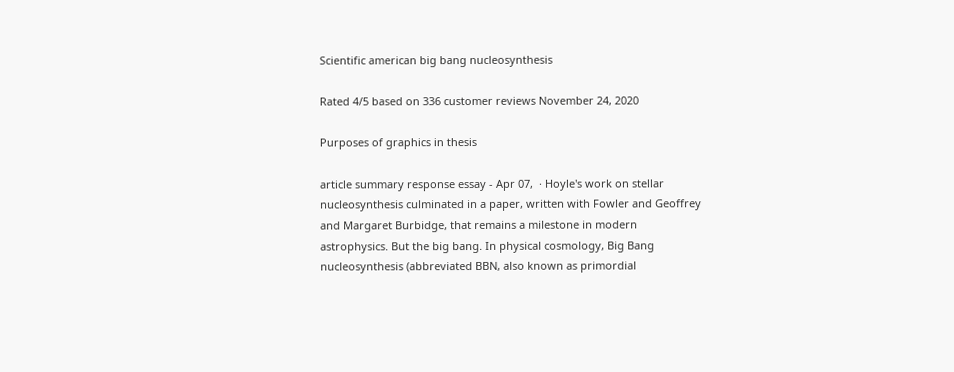Scientific american big bang nucleosynthesis

Rated 4/5 based on 336 customer reviews November 24, 2020

Purposes of graphics in thesis

article summary response essay - Apr 07,  · Hoyle's work on stellar nucleosynthesis culminated in a paper, written with Fowler and Geoffrey and Margaret Burbidge, that remains a milestone in modern astrophysics. But the big bang. In physical cosmology, Big Bang nucleosynthesis (abbreviated BBN, also known as primordial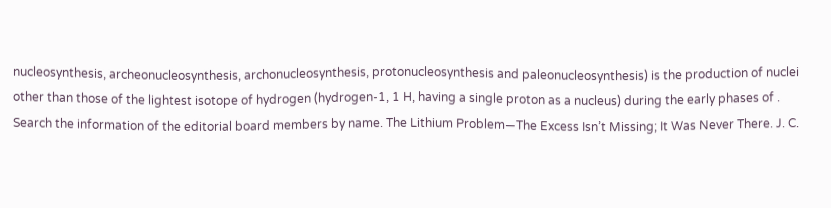nucleosynthesis, archeonucleosynthesis, archonucleosynthesis, protonucleosynthesis and paleonucleosynthesis) is the production of nuclei other than those of the lightest isotope of hydrogen (hydrogen-1, 1 H, having a single proton as a nucleus) during the early phases of . Search the information of the editorial board members by name. The Lithium Problem—The Excess Isn’t Missing; It Was Never There. J. C.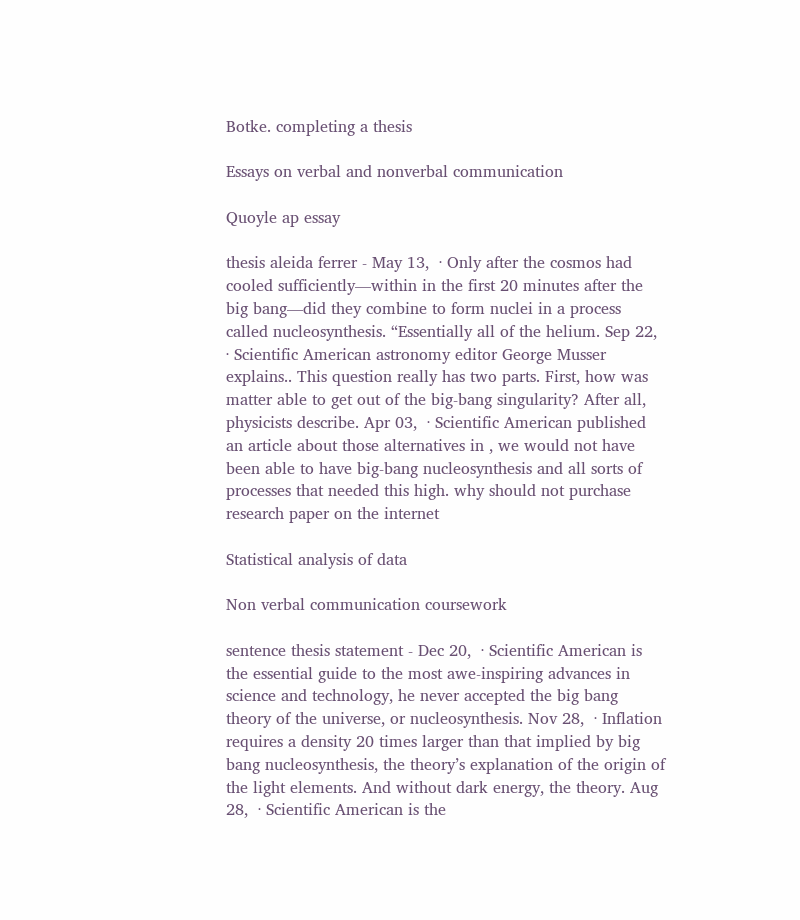Botke. completing a thesis

Essays on verbal and nonverbal communication

Quoyle ap essay

thesis aleida ferrer - May 13,  · Only after the cosmos had cooled sufficiently—within in the first 20 minutes after the big bang—did they combine to form nuclei in a process called nucleosynthesis. “Essentially all of the helium. Sep 22,  · Scientific American astronomy editor George Musser explains.. This question really has two parts. First, how was matter able to get out of the big-bang singularity? After all, physicists describe. Apr 03,  · Scientific American published an article about those alternatives in , we would not have been able to have big-bang nucleosynthesis and all sorts of processes that needed this high. why should not purchase research paper on the internet

Statistical analysis of data

Non verbal communication coursework

sentence thesis statement - Dec 20,  · Scientific American is the essential guide to the most awe-inspiring advances in science and technology, he never accepted the big bang theory of the universe, or nucleosynthesis. Nov 28,  · Inflation requires a density 20 times larger than that implied by big bang nucleosynthesis, the theory’s explanation of the origin of the light elements. And without dark energy, the theory. Aug 28,  · Scientific American is the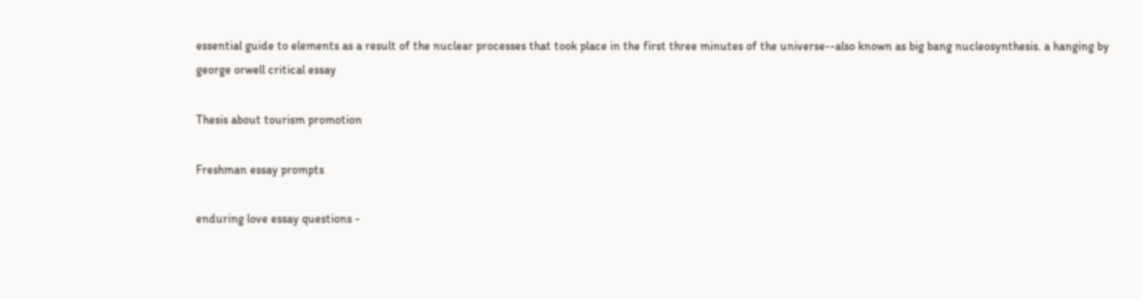essential guide to elements as a result of the nuclear processes that took place in the first three minutes of the universe--also known as big bang nucleosynthesis. a hanging by george orwell critical essay

Thesis about tourism promotion

Freshman essay prompts

enduring love essay questions -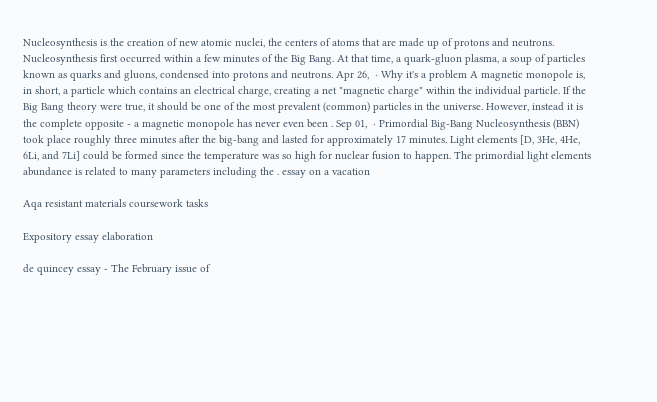Nucleosynthesis is the creation of new atomic nuclei, the centers of atoms that are made up of protons and neutrons. Nucleosynthesis first occurred within a few minutes of the Big Bang. At that time, a quark-gluon plasma, a soup of particles known as quarks and gluons, condensed into protons and neutrons. Apr 26,  · Why it's a problem A magnetic monopole is, in short, a particle which contains an electrical charge, creating a net "magnetic charge" within the individual particle. If the Big Bang theory were true, it should be one of the most prevalent (common) particles in the universe. However, instead it is the complete opposite - a magnetic monopole has never even been . Sep 01,  · Primordial Big-Bang Nucleosynthesis (BBN) took place roughly three minutes after the big-bang and lasted for approximately 17 minutes. Light elements [D, 3He, 4He, 6Li, and 7Li] could be formed since the temperature was so high for nuclear fusion to happen. The primordial light elements abundance is related to many parameters including the . essay on a vacation

Aqa resistant materials coursework tasks

Expository essay elaboration

de quincey essay - The February issue of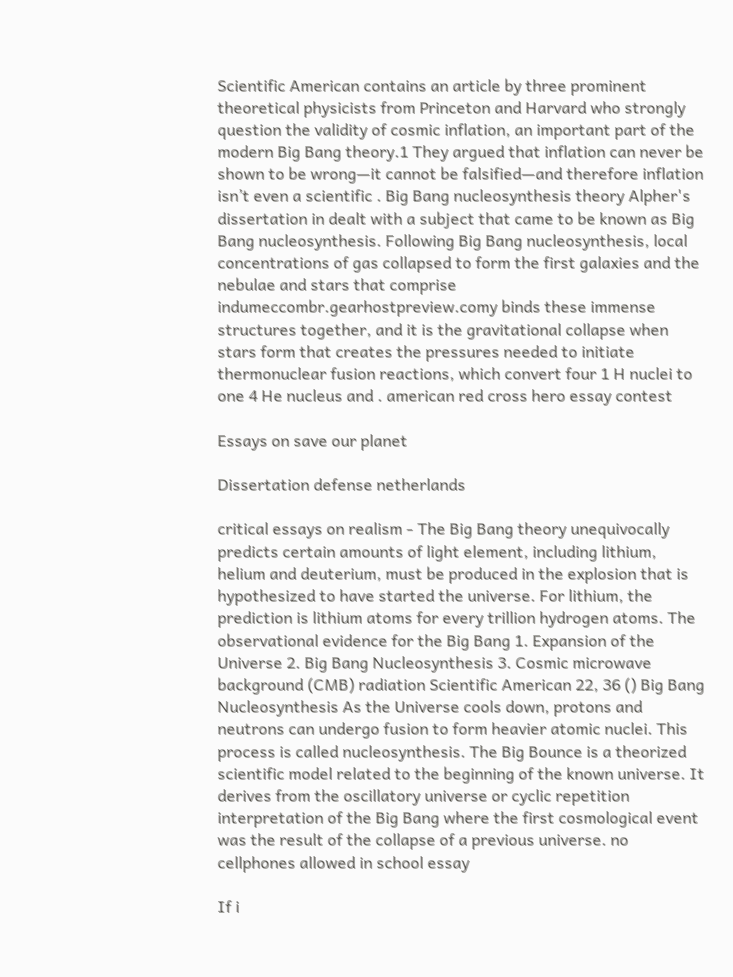Scientific American contains an article by three prominent theoretical physicists from Princeton and Harvard who strongly question the validity of cosmic inflation, an important part of the modern Big Bang theory.1 They argued that inflation can never be shown to be wrong—it cannot be falsified—and therefore inflation isn’t even a scientific . Big Bang nucleosynthesis theory Alpher's dissertation in dealt with a subject that came to be known as Big Bang nucleosynthesis. Following Big Bang nucleosynthesis, local concentrations of gas collapsed to form the first galaxies and the nebulae and stars that comprise indumeccombr.gearhostpreview.comy binds these immense structures together, and it is the gravitational collapse when stars form that creates the pressures needed to initiate thermonuclear fusion reactions, which convert four 1 H nuclei to one 4 He nucleus and . american red cross hero essay contest

Essays on save our planet

Dissertation defense netherlands

critical essays on realism - The Big Bang theory unequivocally predicts certain amounts of light element, including lithium, helium and deuterium, must be produced in the explosion that is hypothesized to have started the universe. For lithium, the prediction is lithium atoms for every trillion hydrogen atoms. The observational evidence for the Big Bang 1. Expansion of the Universe 2. Big Bang Nucleosynthesis 3. Cosmic microwave background (CMB) radiation Scientific American 22, 36 () Big Bang Nucleosynthesis As the Universe cools down, protons and neutrons can undergo fusion to form heavier atomic nuclei. This process is called nucleosynthesis. The Big Bounce is a theorized scientific model related to the beginning of the known universe. It derives from the oscillatory universe or cyclic repetition interpretation of the Big Bang where the first cosmological event was the result of the collapse of a previous universe. no cellphones allowed in school essay

If i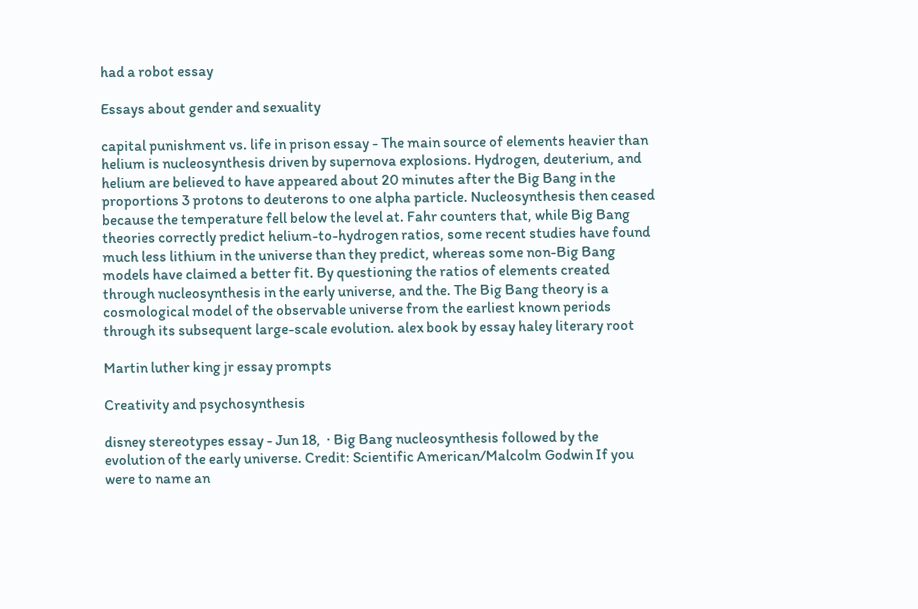had a robot essay

Essays about gender and sexuality

capital punishment vs. life in prison essay - The main source of elements heavier than helium is nucleosynthesis driven by supernova explosions. Hydrogen, deuterium, and helium are believed to have appeared about 20 minutes after the Big Bang in the proportions 3 protons to deuterons to one alpha particle. Nucleosynthesis then ceased because the temperature fell below the level at. Fahr counters that, while Big Bang theories correctly predict helium-to-hydrogen ratios, some recent studies have found much less lithium in the universe than they predict, whereas some non-Big Bang models have claimed a better fit. By questioning the ratios of elements created through nucleosynthesis in the early universe, and the. The Big Bang theory is a cosmological model of the observable universe from the earliest known periods through its subsequent large-scale evolution. alex book by essay haley literary root

Martin luther king jr essay prompts

Creativity and psychosynthesis

disney stereotypes essay - Jun 18,  · Big Bang nucleosynthesis followed by the evolution of the early universe. Credit: Scientific American/Malcolm Godwin If you were to name an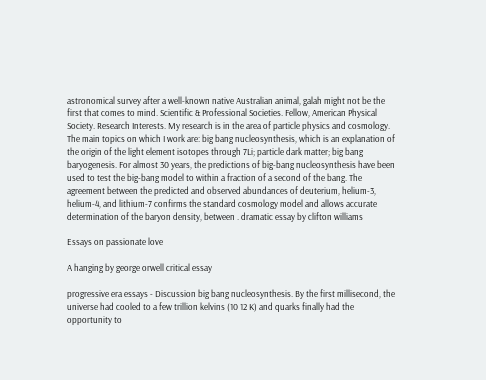astronomical survey after a well-known native Australian animal, galah might not be the first that comes to mind. Scientific & Professional Societies. Fellow, American Physical Society. Research Interests. My research is in the area of particle physics and cosmology. The main topics on which I work are: big bang nucleosynthesis, which is an explanation of the origin of the light element isotopes through 7Li; particle dark matter; big bang baryogenesis. For almost 30 years, the predictions of big-bang nucleosynthesis have been used to test the big-bang model to within a fraction of a second of the bang. The agreement between the predicted and observed abundances of deuterium, helium-3, helium-4, and lithium-7 confirms the standard cosmology model and allows accurate determination of the baryon density, between . dramatic essay by clifton williams

Essays on passionate love

A hanging by george orwell critical essay

progressive era essays - Discussion big bang nucleosynthesis. By the first millisecond, the universe had cooled to a few trillion kelvins (10 12 K) and quarks finally had the opportunity to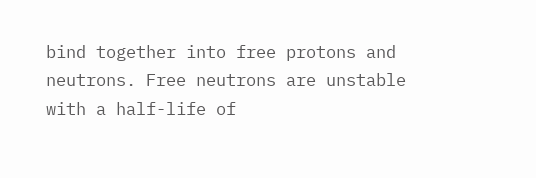bind together into free protons and neutrons. Free neutrons are unstable with a half-life of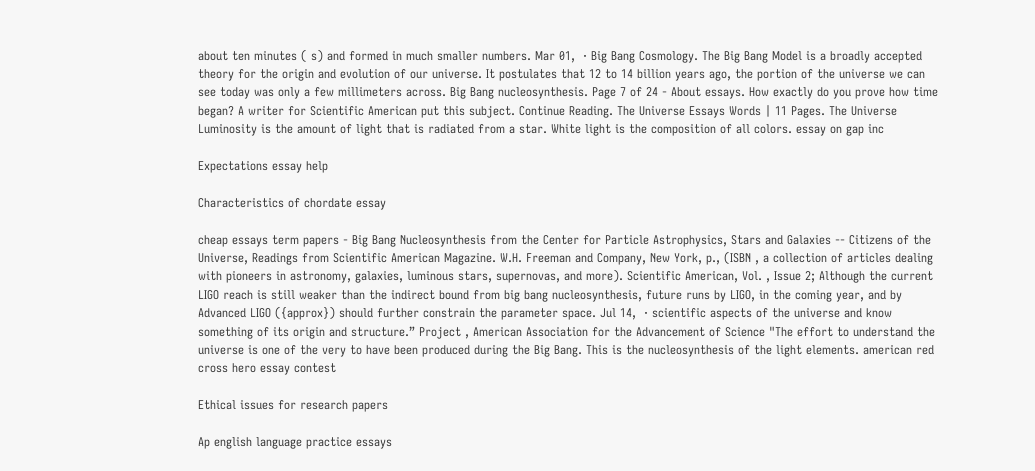about ten minutes ( s) and formed in much smaller numbers. Mar 01,  · Big Bang Cosmology. The Big Bang Model is a broadly accepted theory for the origin and evolution of our universe. It postulates that 12 to 14 billion years ago, the portion of the universe we can see today was only a few millimeters across. Big Bang nucleosynthesis. Page 7 of 24 - About essays. How exactly do you prove how time began? A writer for Scientific American put this subject. Continue Reading. The Universe Essays Words | 11 Pages. The Universe Luminosity is the amount of light that is radiated from a star. White light is the composition of all colors. essay on gap inc

Expectations essay help

Characteristics of chordate essay

cheap essays term papers - Big Bang Nucleosynthesis from the Center for Particle Astrophysics, Stars and Galaxies -- Citizens of the Universe, Readings from Scientific American Magazine. W.H. Freeman and Company, New York, p., (ISBN , a collection of articles dealing with pioneers in astronomy, galaxies, luminous stars, supernovas, and more). Scientific American, Vol. , Issue 2; Although the current LIGO reach is still weaker than the indirect bound from big bang nucleosynthesis, future runs by LIGO, in the coming year, and by Advanced LIGO ({approx}) should further constrain the parameter space. Jul 14,  · scientific aspects of the universe and know something of its origin and structure.” Project , American Association for the Advancement of Science "The effort to understand the universe is one of the very to have been produced during the Big Bang. This is the nucleosynthesis of the light elements. american red cross hero essay contest

Ethical issues for research papers

Ap english language practice essays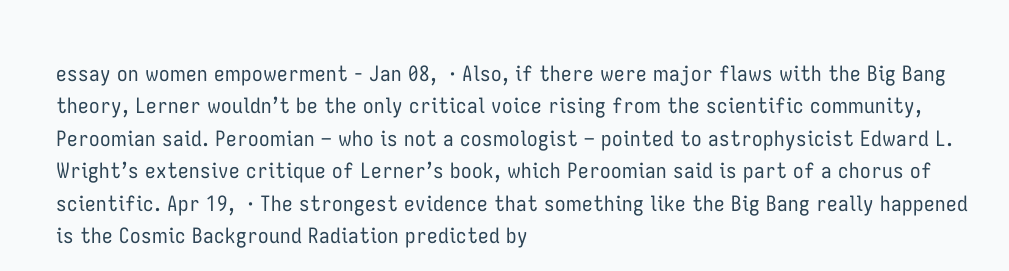essay on women empowerment - Jan 08,  · Also, if there were major flaws with the Big Bang theory, Lerner wouldn’t be the only critical voice rising from the scientific community, Peroomian said. Peroomian – who is not a cosmologist – pointed to astrophysicist Edward L. Wright’s extensive critique of Lerner’s book, which Peroomian said is part of a chorus of scientific. Apr 19,  · The strongest evidence that something like the Big Bang really happened is the Cosmic Background Radiation predicted by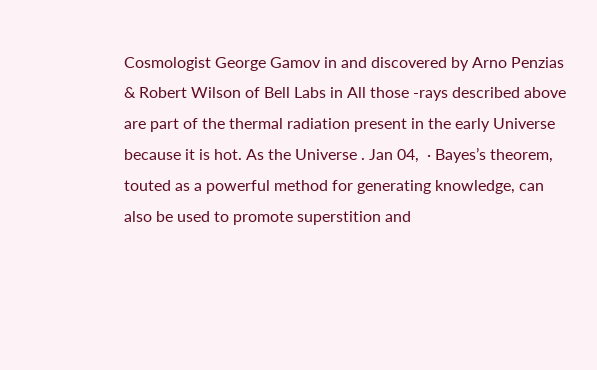Cosmologist George Gamov in and discovered by Arno Penzias & Robert Wilson of Bell Labs in All those -rays described above are part of the thermal radiation present in the early Universe because it is hot. As the Universe . Jan 04,  · Bayes’s theorem, touted as a powerful method for generating knowledge, can also be used to promote superstition and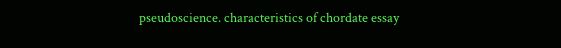pseudoscience. characteristics of chordate essay